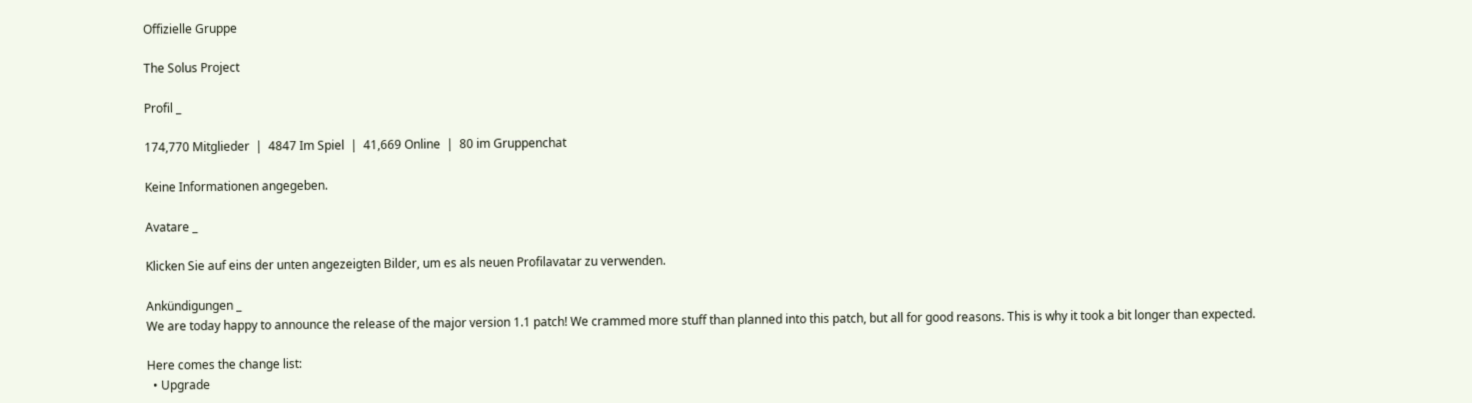Offizielle Gruppe

The Solus Project

Profil _

174,770 Mitglieder  |  4847 Im Spiel  |  41,669 Online  |  80 im Gruppenchat

Keine Informationen angegeben.

Avatare _

Klicken Sie auf eins der unten angezeigten Bilder, um es als neuen Profilavatar zu verwenden.

Ankündigungen _
We are today happy to announce the release of the major version 1.1 patch! We crammed more stuff than planned into this patch, but all for good reasons. This is why it took a bit longer than expected.

Here comes the change list:
  • Upgrade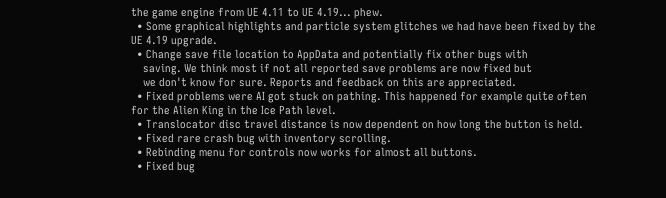the game engine from UE 4.11 to UE 4.19... phew.
  • Some graphical highlights and particle system glitches we had have been fixed by the UE 4.19 upgrade.
  • Change save file location to AppData and potentially fix other bugs with
    saving. We think most if not all reported save problems are now fixed but
    we don't know for sure. Reports and feedback on this are appreciated.
  • Fixed problems were AI got stuck on pathing. This happened for example quite often for the Alien King in the Ice Path level.
  • Translocator disc travel distance is now dependent on how long the button is held.
  • Fixed rare crash bug with inventory scrolling.
  • Rebinding menu for controls now works for almost all buttons.
  • Fixed bug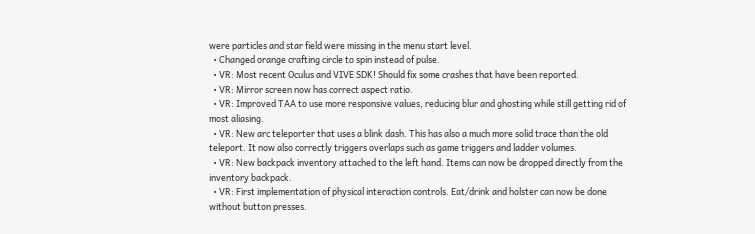were particles and star field were missing in the menu start level.
  • Changed orange crafting circle to spin instead of pulse.
  • VR: Most recent Oculus and VIVE SDK! Should fix some crashes that have been reported.
  • VR: Mirror screen now has correct aspect ratio.
  • VR: Improved TAA to use more responsive values, reducing blur and ghosting while still getting rid of most aliasing.
  • VR: New arc teleporter that uses a blink dash. This has also a much more solid trace than the old teleport. It now also correctly triggers overlaps such as game triggers and ladder volumes.
  • VR: New backpack inventory attached to the left hand. Items can now be dropped directly from the inventory backpack.
  • VR: First implementation of physical interaction controls. Eat/drink and holster can now be done without button presses.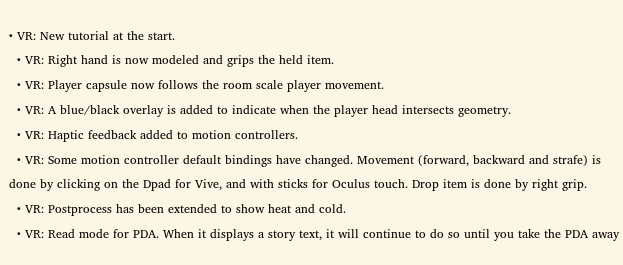• VR: New tutorial at the start.
  • VR: Right hand is now modeled and grips the held item.
  • VR: Player capsule now follows the room scale player movement.
  • VR: A blue/black overlay is added to indicate when the player head intersects geometry.
  • VR: Haptic feedback added to motion controllers.
  • VR: Some motion controller default bindings have changed. Movement (forward, backward and strafe) is done by clicking on the Dpad for Vive, and with sticks for Oculus touch. Drop item is done by right grip.
  • VR: Postprocess has been extended to show heat and cold.
  • VR: Read mode for PDA. When it displays a story text, it will continue to do so until you take the PDA away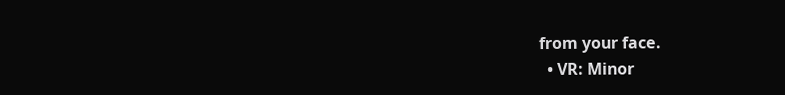from your face.
  • VR: Minor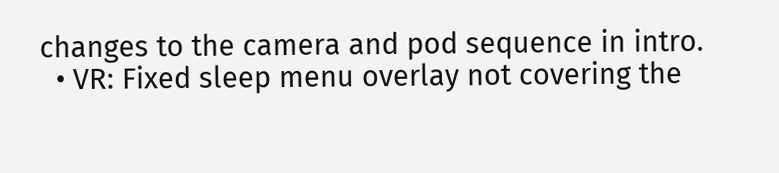changes to the camera and pod sequence in intro.
  • VR: Fixed sleep menu overlay not covering the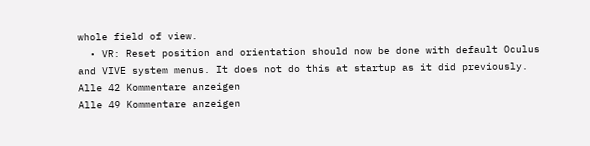whole field of view.
  • VR: Reset position and orientation should now be done with default Oculus and VIVE system menus. It does not do this at startup as it did previously.
Alle 42 Kommentare anzeigen
Alle 49 Kommentare anzeigen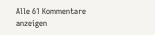Alle 61 Kommentare anzeigen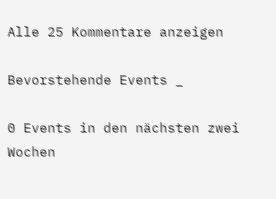Alle 25 Kommentare anzeigen

Bevorstehende Events _

0 Events in den nächsten zwei Wochen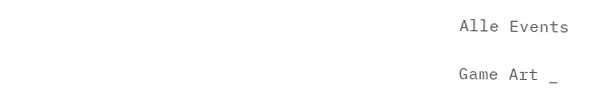Alle Events

Game Art _